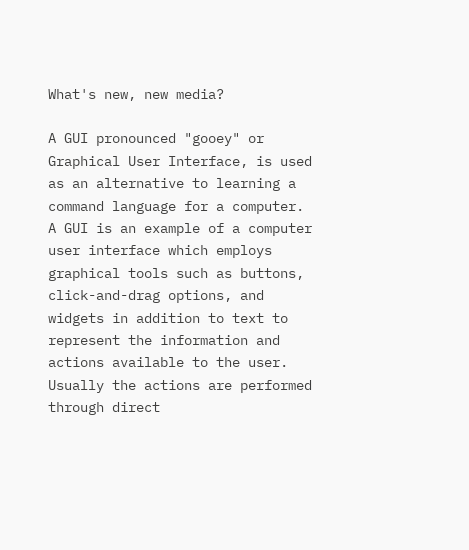What's new, new media?

A GUI pronounced "gooey" or Graphical User Interface, is used as an alternative to learning a command language for a computer. A GUI is an example of a computer user interface which employs graphical tools such as buttons, click-and-drag options, and widgets in addition to text to represent the information and actions available to the user. Usually the actions are performed through direct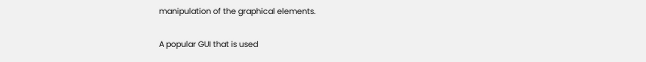manipulation of the graphical elements.

A popular GUI that is used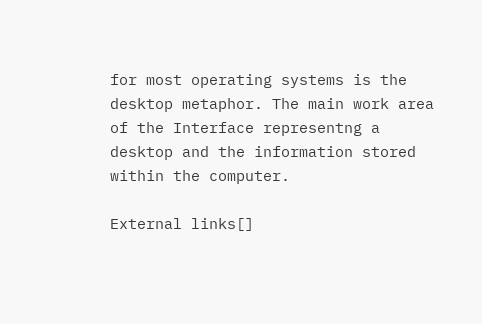for most operating systems is the desktop metaphor. The main work area of the Interface representng a desktop and the information stored within the computer.

External links[]